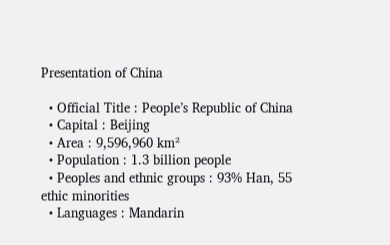Presentation of China

  • Official Title : People’s Republic of China
  • Capital : Beijing
  • Area : 9,596,960 km²
  • Population : 1.3 billion people
  • Peoples and ethnic groups : 93% Han, 55 ethic minorities
  • Languages : Mandarin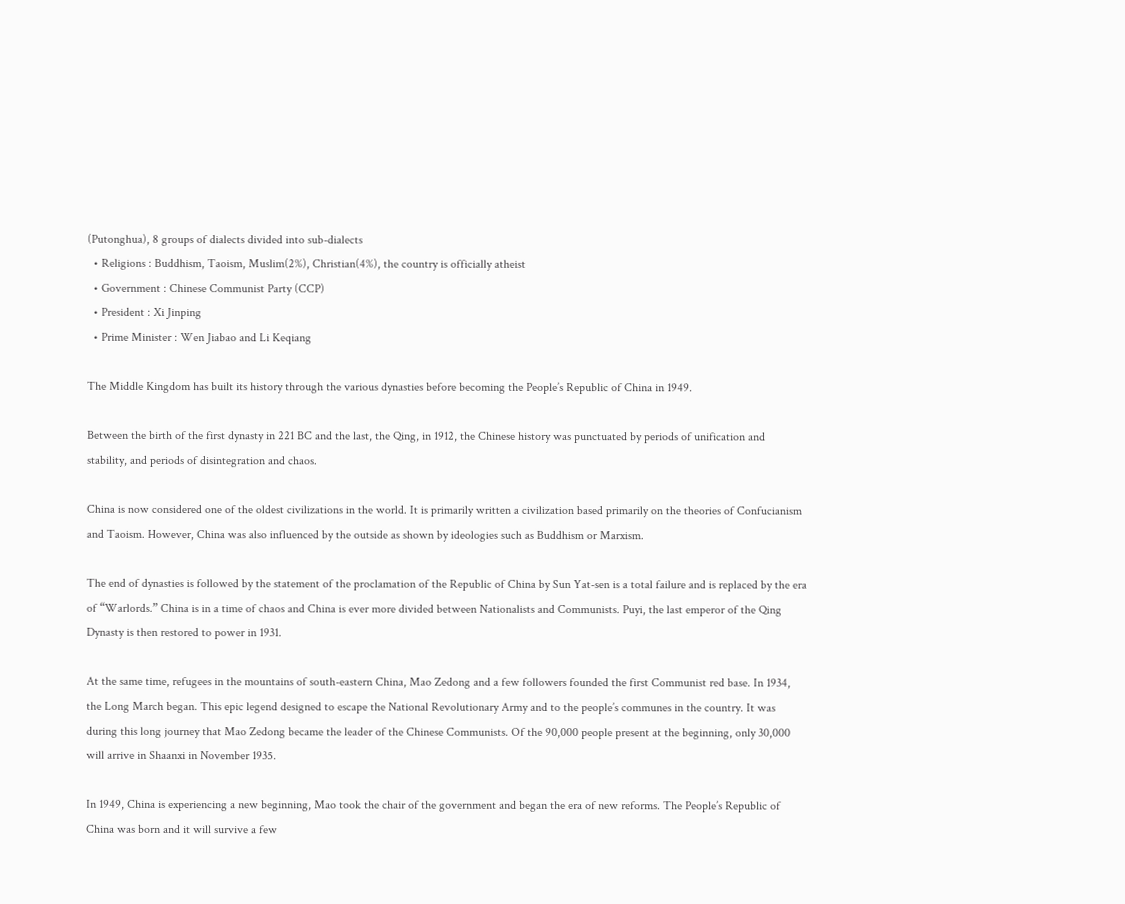(Putonghua), 8 groups of dialects divided into sub-dialects
  • Religions : Buddhism, Taoism, Muslim(2%), Christian(4%), the country is officially atheist
  • Government : Chinese Communist Party (CCP)
  • President : Xi Jinping
  • Prime Minister : Wen Jiabao and Li Keqiang

The Middle Kingdom has built its history through the various dynasties before becoming the People’s Republic of China in 1949.

Between the birth of the first dynasty in 221 BC and the last, the Qing, in 1912, the Chinese history was punctuated by periods of unification and stability, and periods of disintegration and chaos.

China is now considered one of the oldest civilizations in the world. It is primarily written a civilization based primarily on the theories of Confucianism and Taoism. However, China was also influenced by the outside as shown by ideologies such as Buddhism or Marxism.

The end of dynasties is followed by the statement of the proclamation of the Republic of China by Sun Yat-sen is a total failure and is replaced by the era of “Warlords.” China is in a time of chaos and China is ever more divided between Nationalists and Communists. Puyi, the last emperor of the Qing Dynasty is then restored to power in 1931.

At the same time, refugees in the mountains of south-eastern China, Mao Zedong and a few followers founded the first Communist red base. In 1934, the Long March began. This epic legend designed to escape the National Revolutionary Army and to the people’s communes in the country. It was during this long journey that Mao Zedong became the leader of the Chinese Communists. Of the 90,000 people present at the beginning, only 30,000 will arrive in Shaanxi in November 1935.

In 1949, China is experiencing a new beginning, Mao took the chair of the government and began the era of new reforms. The People’s Republic of China was born and it will survive a few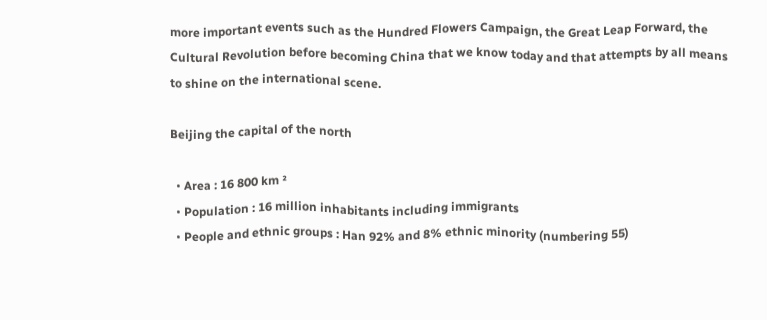more important events such as the Hundred Flowers Campaign, the Great Leap Forward, the Cultural Revolution before becoming China that we know today and that attempts by all means to shine on the international scene.

Beijing the capital of the north

  • Area : 16 800 km ²
  • Population : 16 million inhabitants including immigrants
  • People and ethnic groups : Han 92% and 8% ethnic minority (numbering 55)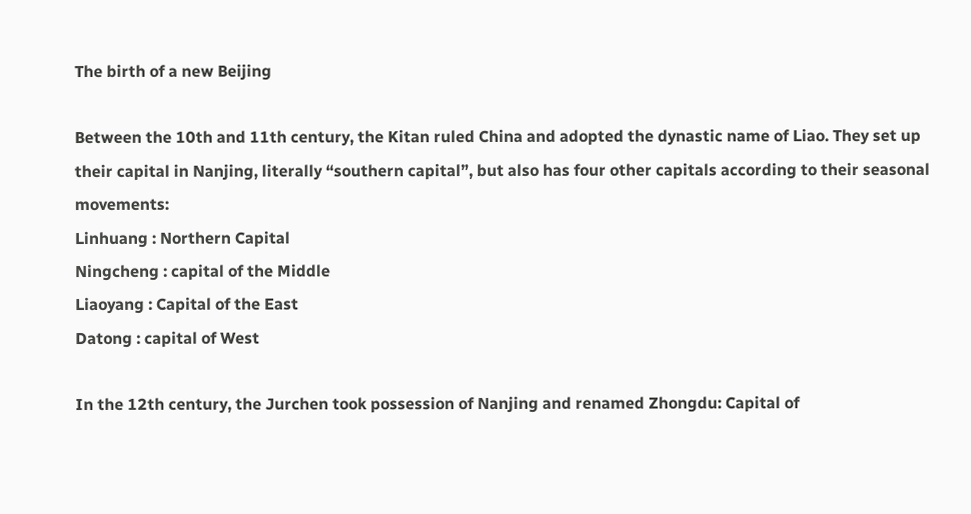The birth of a new Beijing

Between the 10th and 11th century, the Kitan ruled China and adopted the dynastic name of Liao. They set up their capital in Nanjing, literally “southern capital”, but also has four other capitals according to their seasonal movements:
Linhuang : Northern Capital
Ningcheng : capital of the Middle
Liaoyang : Capital of the East
Datong : capital of West

In the 12th century, the Jurchen took possession of Nanjing and renamed Zhongdu: Capital of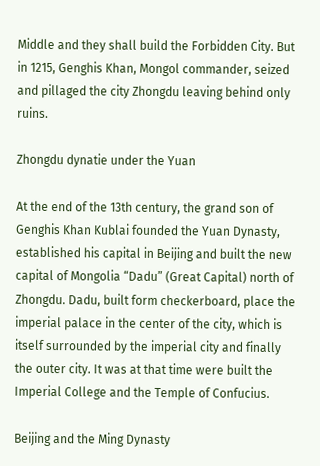Middle and they shall build the Forbidden City. But in 1215, Genghis Khan, Mongol commander, seized and pillaged the city Zhongdu leaving behind only ruins.

Zhongdu dynatie under the Yuan

At the end of the 13th century, the grand son of Genghis Khan Kublai founded the Yuan Dynasty, established his capital in Beijing and built the new capital of Mongolia “Dadu” (Great Capital) north of Zhongdu. Dadu, built form checkerboard, place the imperial palace in the center of the city, which is itself surrounded by the imperial city and finally the outer city. It was at that time were built the Imperial College and the Temple of Confucius.

Beijing and the Ming Dynasty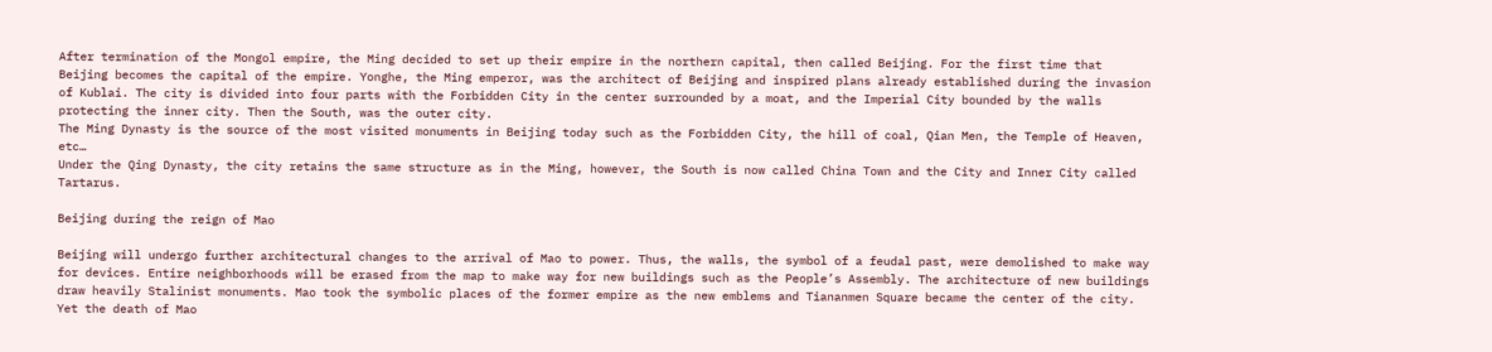After termination of the Mongol empire, the Ming decided to set up their empire in the northern capital, then called Beijing. For the first time that Beijing becomes the capital of the empire. Yonghe, the Ming emperor, was the architect of Beijing and inspired plans already established during the invasion of Kublai. The city is divided into four parts with the Forbidden City in the center surrounded by a moat, and the Imperial City bounded by the walls protecting the inner city. Then the South, was the outer city.
The Ming Dynasty is the source of the most visited monuments in Beijing today such as the Forbidden City, the hill of coal, Qian Men, the Temple of Heaven, etc…
Under the Qing Dynasty, the city retains the same structure as in the Ming, however, the South is now called China Town and the City and Inner City called Tartarus.

Beijing during the reign of Mao

Beijing will undergo further architectural changes to the arrival of Mao to power. Thus, the walls, the symbol of a feudal past, were demolished to make way for devices. Entire neighborhoods will be erased from the map to make way for new buildings such as the People’s Assembly. The architecture of new buildings draw heavily Stalinist monuments. Mao took the symbolic places of the former empire as the new emblems and Tiananmen Square became the center of the city. Yet the death of Mao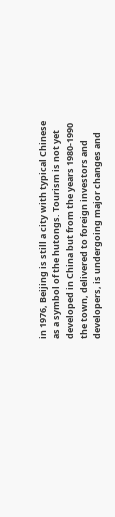in 1976, Beijing is still a city with typical Chinese as a symbol of the hutongs. Tourism is not yet developed in China but from the years 1980-1990 the town, delivered to foreign investors and developers, is undergoing major changes and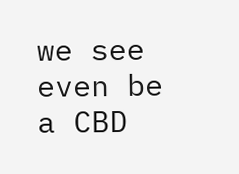we see even be a CBD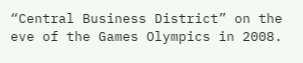“Central Business District” on the eve of the Games Olympics in 2008.